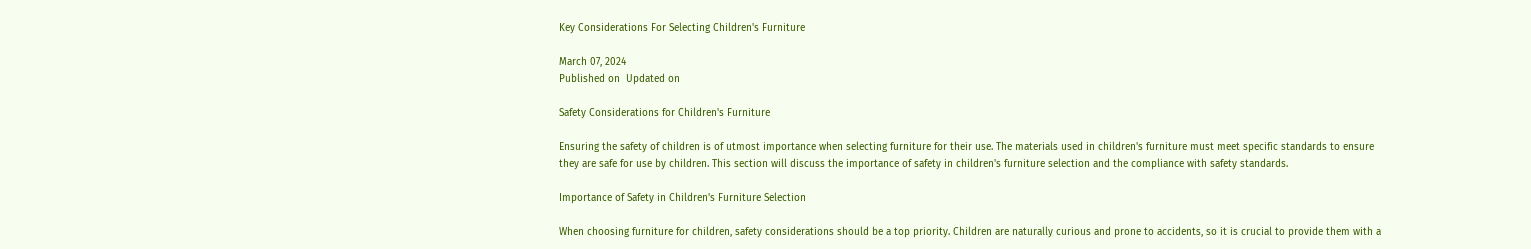Key Considerations For Selecting Children's Furniture

March 07, 2024
Published on  Updated on

Safety Considerations for Children's Furniture

Ensuring the safety of children is of utmost importance when selecting furniture for their use. The materials used in children's furniture must meet specific standards to ensure they are safe for use by children. This section will discuss the importance of safety in children's furniture selection and the compliance with safety standards.

Importance of Safety in Children's Furniture Selection

When choosing furniture for children, safety considerations should be a top priority. Children are naturally curious and prone to accidents, so it is crucial to provide them with a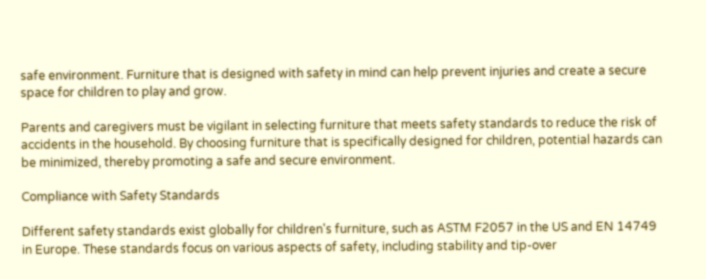safe environment. Furniture that is designed with safety in mind can help prevent injuries and create a secure space for children to play and grow.

Parents and caregivers must be vigilant in selecting furniture that meets safety standards to reduce the risk of accidents in the household. By choosing furniture that is specifically designed for children, potential hazards can be minimized, thereby promoting a safe and secure environment.

Compliance with Safety Standards

Different safety standards exist globally for children's furniture, such as ASTM F2057 in the US and EN 14749 in Europe. These standards focus on various aspects of safety, including stability and tip-over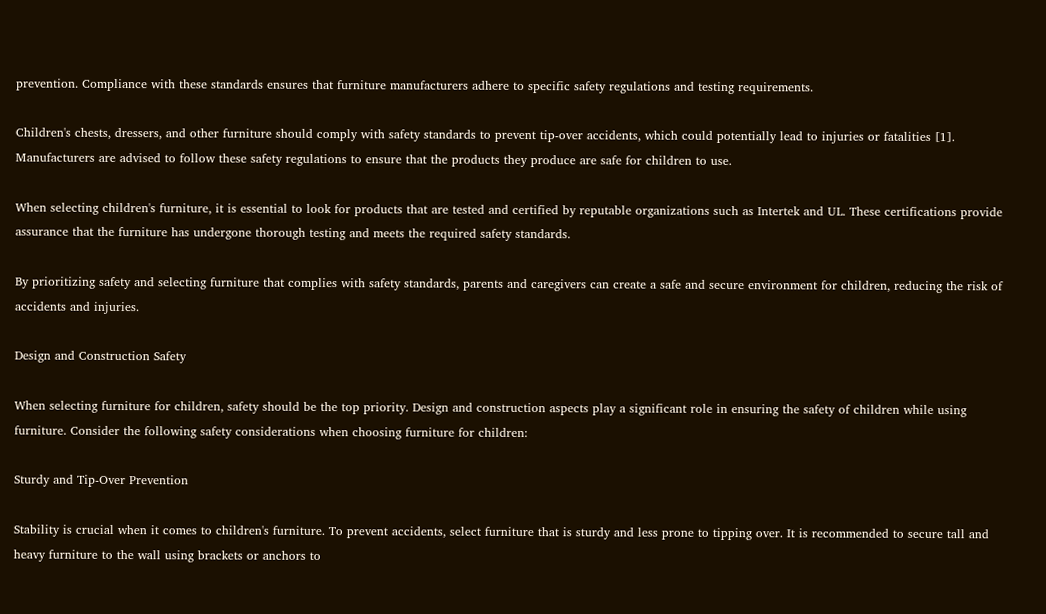prevention. Compliance with these standards ensures that furniture manufacturers adhere to specific safety regulations and testing requirements.

Children's chests, dressers, and other furniture should comply with safety standards to prevent tip-over accidents, which could potentially lead to injuries or fatalities [1]. Manufacturers are advised to follow these safety regulations to ensure that the products they produce are safe for children to use.

When selecting children's furniture, it is essential to look for products that are tested and certified by reputable organizations such as Intertek and UL. These certifications provide assurance that the furniture has undergone thorough testing and meets the required safety standards.

By prioritizing safety and selecting furniture that complies with safety standards, parents and caregivers can create a safe and secure environment for children, reducing the risk of accidents and injuries.

Design and Construction Safety

When selecting furniture for children, safety should be the top priority. Design and construction aspects play a significant role in ensuring the safety of children while using furniture. Consider the following safety considerations when choosing furniture for children:

Sturdy and Tip-Over Prevention

Stability is crucial when it comes to children's furniture. To prevent accidents, select furniture that is sturdy and less prone to tipping over. It is recommended to secure tall and heavy furniture to the wall using brackets or anchors to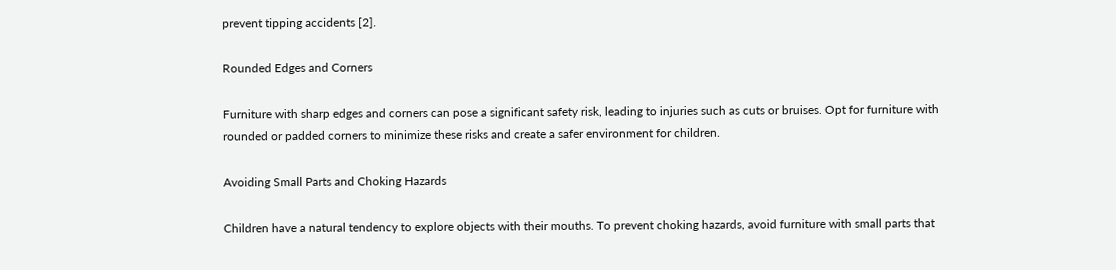prevent tipping accidents [2].

Rounded Edges and Corners

Furniture with sharp edges and corners can pose a significant safety risk, leading to injuries such as cuts or bruises. Opt for furniture with rounded or padded corners to minimize these risks and create a safer environment for children.

Avoiding Small Parts and Choking Hazards

Children have a natural tendency to explore objects with their mouths. To prevent choking hazards, avoid furniture with small parts that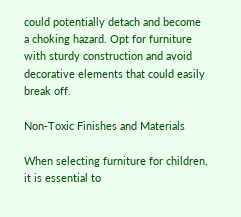could potentially detach and become a choking hazard. Opt for furniture with sturdy construction and avoid decorative elements that could easily break off.

Non-Toxic Finishes and Materials

When selecting furniture for children, it is essential to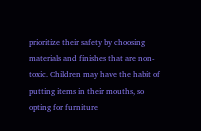prioritize their safety by choosing materials and finishes that are non-toxic. Children may have the habit of putting items in their mouths, so opting for furniture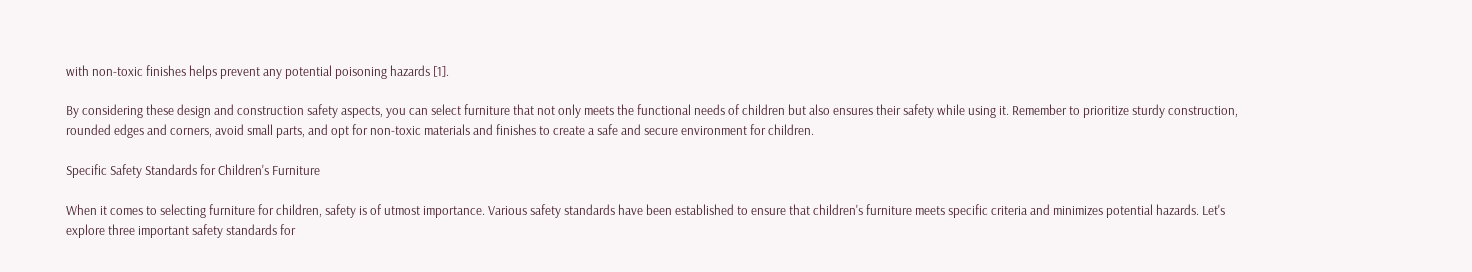with non-toxic finishes helps prevent any potential poisoning hazards [1].

By considering these design and construction safety aspects, you can select furniture that not only meets the functional needs of children but also ensures their safety while using it. Remember to prioritize sturdy construction, rounded edges and corners, avoid small parts, and opt for non-toxic materials and finishes to create a safe and secure environment for children.

Specific Safety Standards for Children's Furniture

When it comes to selecting furniture for children, safety is of utmost importance. Various safety standards have been established to ensure that children's furniture meets specific criteria and minimizes potential hazards. Let's explore three important safety standards for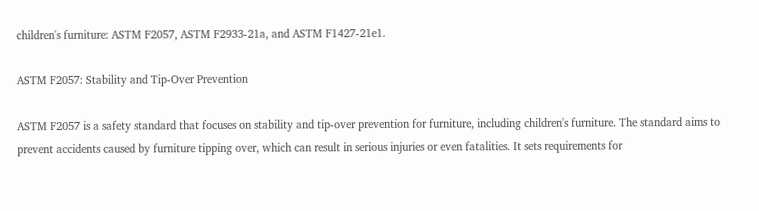children's furniture: ASTM F2057, ASTM F2933-21a, and ASTM F1427-21e1.

ASTM F2057: Stability and Tip-Over Prevention

ASTM F2057 is a safety standard that focuses on stability and tip-over prevention for furniture, including children's furniture. The standard aims to prevent accidents caused by furniture tipping over, which can result in serious injuries or even fatalities. It sets requirements for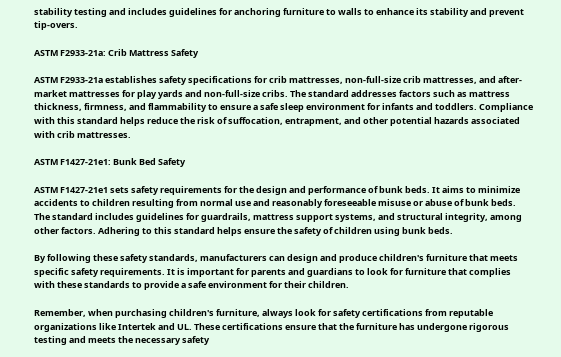stability testing and includes guidelines for anchoring furniture to walls to enhance its stability and prevent tip-overs.

ASTM F2933-21a: Crib Mattress Safety

ASTM F2933-21a establishes safety specifications for crib mattresses, non-full-size crib mattresses, and after-market mattresses for play yards and non-full-size cribs. The standard addresses factors such as mattress thickness, firmness, and flammability to ensure a safe sleep environment for infants and toddlers. Compliance with this standard helps reduce the risk of suffocation, entrapment, and other potential hazards associated with crib mattresses.

ASTM F1427-21e1: Bunk Bed Safety

ASTM F1427-21e1 sets safety requirements for the design and performance of bunk beds. It aims to minimize accidents to children resulting from normal use and reasonably foreseeable misuse or abuse of bunk beds. The standard includes guidelines for guardrails, mattress support systems, and structural integrity, among other factors. Adhering to this standard helps ensure the safety of children using bunk beds.

By following these safety standards, manufacturers can design and produce children's furniture that meets specific safety requirements. It is important for parents and guardians to look for furniture that complies with these standards to provide a safe environment for their children.

Remember, when purchasing children's furniture, always look for safety certifications from reputable organizations like Intertek and UL. These certifications ensure that the furniture has undergone rigorous testing and meets the necessary safety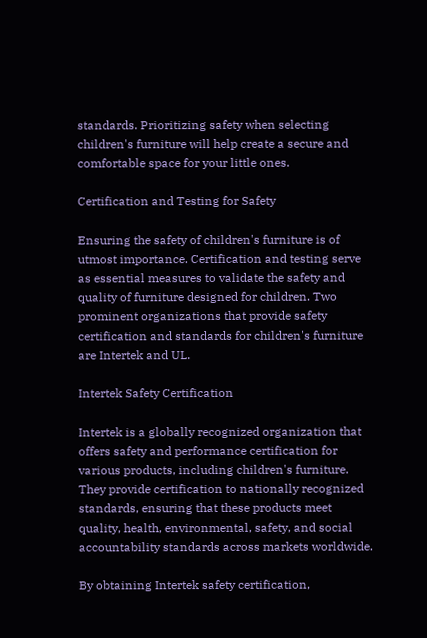standards. Prioritizing safety when selecting children's furniture will help create a secure and comfortable space for your little ones.

Certification and Testing for Safety

Ensuring the safety of children's furniture is of utmost importance. Certification and testing serve as essential measures to validate the safety and quality of furniture designed for children. Two prominent organizations that provide safety certification and standards for children's furniture are Intertek and UL.

Intertek Safety Certification

Intertek is a globally recognized organization that offers safety and performance certification for various products, including children's furniture. They provide certification to nationally recognized standards, ensuring that these products meet quality, health, environmental, safety, and social accountability standards across markets worldwide.

By obtaining Intertek safety certification,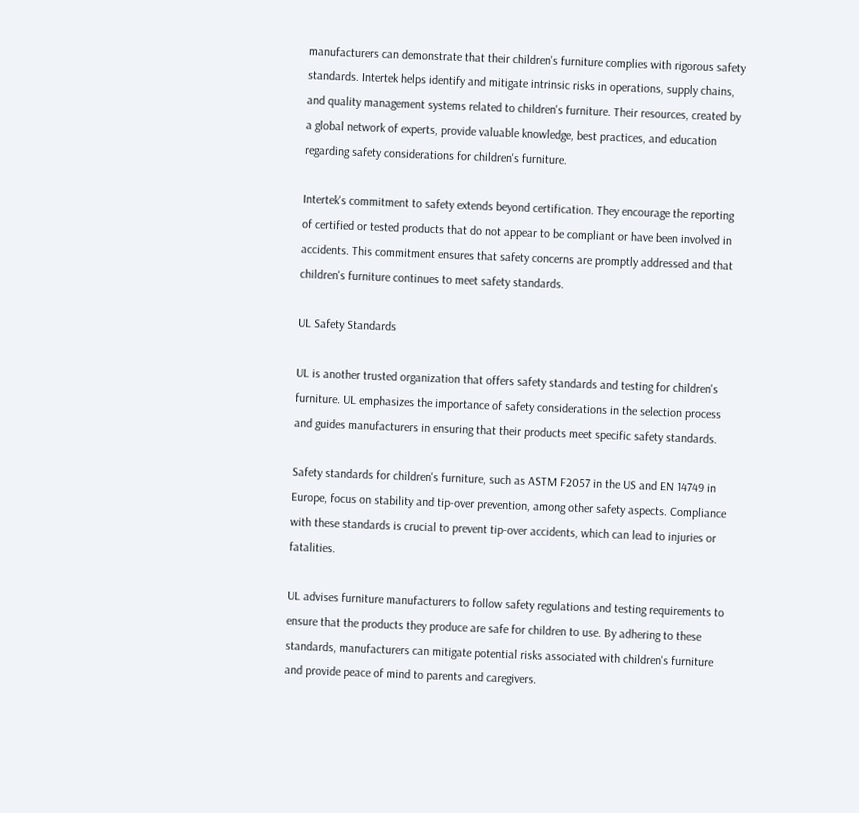manufacturers can demonstrate that their children's furniture complies with rigorous safety standards. Intertek helps identify and mitigate intrinsic risks in operations, supply chains, and quality management systems related to children's furniture. Their resources, created by a global network of experts, provide valuable knowledge, best practices, and education regarding safety considerations for children's furniture.

Intertek's commitment to safety extends beyond certification. They encourage the reporting of certified or tested products that do not appear to be compliant or have been involved in accidents. This commitment ensures that safety concerns are promptly addressed and that children's furniture continues to meet safety standards.

UL Safety Standards

UL is another trusted organization that offers safety standards and testing for children's furniture. UL emphasizes the importance of safety considerations in the selection process and guides manufacturers in ensuring that their products meet specific safety standards.

Safety standards for children's furniture, such as ASTM F2057 in the US and EN 14749 in Europe, focus on stability and tip-over prevention, among other safety aspects. Compliance with these standards is crucial to prevent tip-over accidents, which can lead to injuries or fatalities.

UL advises furniture manufacturers to follow safety regulations and testing requirements to ensure that the products they produce are safe for children to use. By adhering to these standards, manufacturers can mitigate potential risks associated with children's furniture and provide peace of mind to parents and caregivers.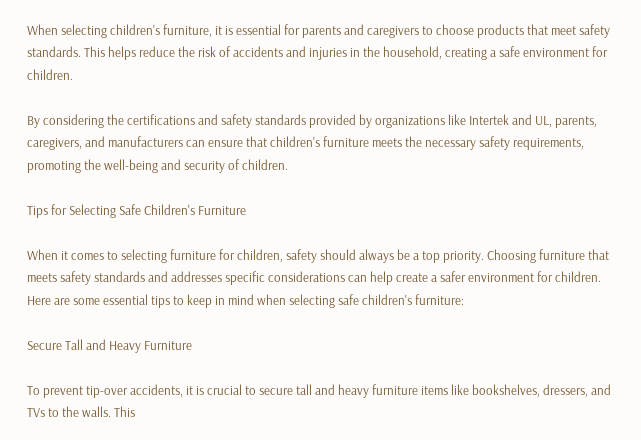When selecting children's furniture, it is essential for parents and caregivers to choose products that meet safety standards. This helps reduce the risk of accidents and injuries in the household, creating a safe environment for children.

By considering the certifications and safety standards provided by organizations like Intertek and UL, parents, caregivers, and manufacturers can ensure that children's furniture meets the necessary safety requirements, promoting the well-being and security of children.

Tips for Selecting Safe Children's Furniture

When it comes to selecting furniture for children, safety should always be a top priority. Choosing furniture that meets safety standards and addresses specific considerations can help create a safer environment for children. Here are some essential tips to keep in mind when selecting safe children's furniture:

Secure Tall and Heavy Furniture

To prevent tip-over accidents, it is crucial to secure tall and heavy furniture items like bookshelves, dressers, and TVs to the walls. This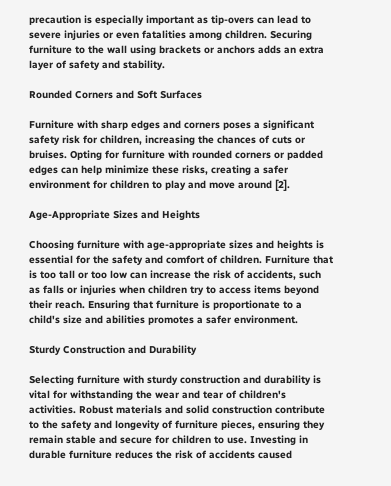precaution is especially important as tip-overs can lead to severe injuries or even fatalities among children. Securing furniture to the wall using brackets or anchors adds an extra layer of safety and stability.

Rounded Corners and Soft Surfaces

Furniture with sharp edges and corners poses a significant safety risk for children, increasing the chances of cuts or bruises. Opting for furniture with rounded corners or padded edges can help minimize these risks, creating a safer environment for children to play and move around [2].

Age-Appropriate Sizes and Heights

Choosing furniture with age-appropriate sizes and heights is essential for the safety and comfort of children. Furniture that is too tall or too low can increase the risk of accidents, such as falls or injuries when children try to access items beyond their reach. Ensuring that furniture is proportionate to a child's size and abilities promotes a safer environment.

Sturdy Construction and Durability

Selecting furniture with sturdy construction and durability is vital for withstanding the wear and tear of children's activities. Robust materials and solid construction contribute to the safety and longevity of furniture pieces, ensuring they remain stable and secure for children to use. Investing in durable furniture reduces the risk of accidents caused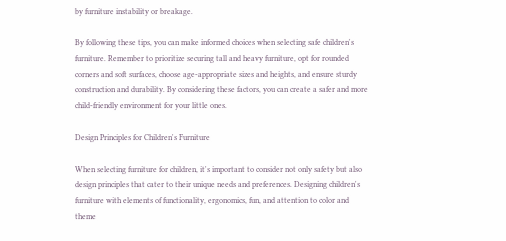by furniture instability or breakage.

By following these tips, you can make informed choices when selecting safe children's furniture. Remember to prioritize securing tall and heavy furniture, opt for rounded corners and soft surfaces, choose age-appropriate sizes and heights, and ensure sturdy construction and durability. By considering these factors, you can create a safer and more child-friendly environment for your little ones.

Design Principles for Children's Furniture

When selecting furniture for children, it's important to consider not only safety but also design principles that cater to their unique needs and preferences. Designing children's furniture with elements of functionality, ergonomics, fun, and attention to color and theme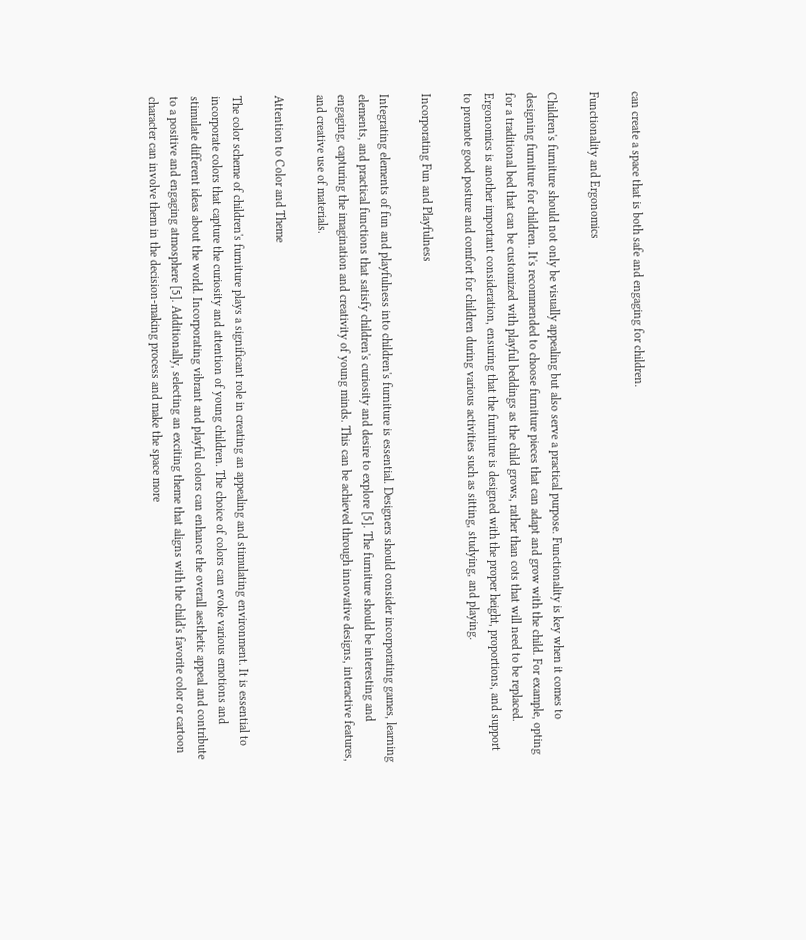can create a space that is both safe and engaging for children.

Functionality and Ergonomics

Children's furniture should not only be visually appealing but also serve a practical purpose. Functionality is key when it comes to designing furniture for children. It's recommended to choose furniture pieces that can adapt and grow with the child. For example, opting for a traditional bed that can be customized with playful beddings as the child grows, rather than cots that will need to be replaced. Ergonomics is another important consideration, ensuring that the furniture is designed with the proper height, proportions, and support to promote good posture and comfort for children during various activities such as sitting, studying, and playing.

Incorporating Fun and Playfulness

Integrating elements of fun and playfulness into children's furniture is essential. Designers should consider incorporating games, learning elements, and practical functions that satisfy children's curiosity and desire to explore [5]. The furniture should be interesting and engaging, capturing the imagination and creativity of young minds. This can be achieved through innovative designs, interactive features, and creative use of materials.

Attention to Color and Theme

The color scheme of children's furniture plays a significant role in creating an appealing and stimulating environment. It is essential to incorporate colors that capture the curiosity and attention of young children. The choice of colors can evoke various emotions and stimulate different ideas about the world. Incorporating vibrant and playful colors can enhance the overall aesthetic appeal and contribute to a positive and engaging atmosphere [5]. Additionally, selecting an exciting theme that aligns with the child's favorite color or cartoon character can involve them in the decision-making process and make the space more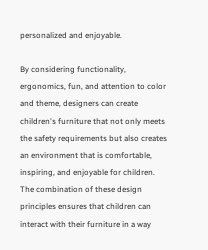personalized and enjoyable.

By considering functionality, ergonomics, fun, and attention to color and theme, designers can create children's furniture that not only meets the safety requirements but also creates an environment that is comfortable, inspiring, and enjoyable for children. The combination of these design principles ensures that children can interact with their furniture in a way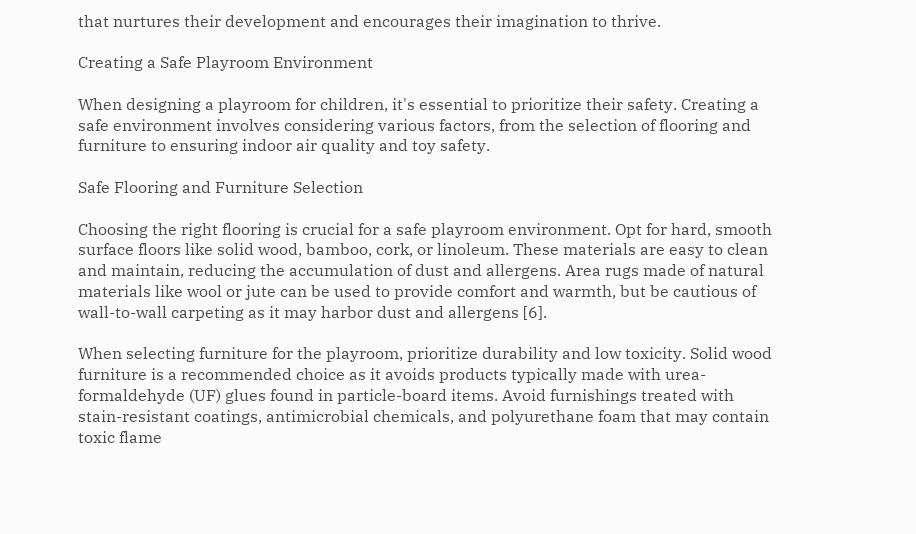that nurtures their development and encourages their imagination to thrive.

Creating a Safe Playroom Environment

When designing a playroom for children, it's essential to prioritize their safety. Creating a safe environment involves considering various factors, from the selection of flooring and furniture to ensuring indoor air quality and toy safety.

Safe Flooring and Furniture Selection

Choosing the right flooring is crucial for a safe playroom environment. Opt for hard, smooth surface floors like solid wood, bamboo, cork, or linoleum. These materials are easy to clean and maintain, reducing the accumulation of dust and allergens. Area rugs made of natural materials like wool or jute can be used to provide comfort and warmth, but be cautious of wall-to-wall carpeting as it may harbor dust and allergens [6].

When selecting furniture for the playroom, prioritize durability and low toxicity. Solid wood furniture is a recommended choice as it avoids products typically made with urea-formaldehyde (UF) glues found in particle-board items. Avoid furnishings treated with stain-resistant coatings, antimicrobial chemicals, and polyurethane foam that may contain toxic flame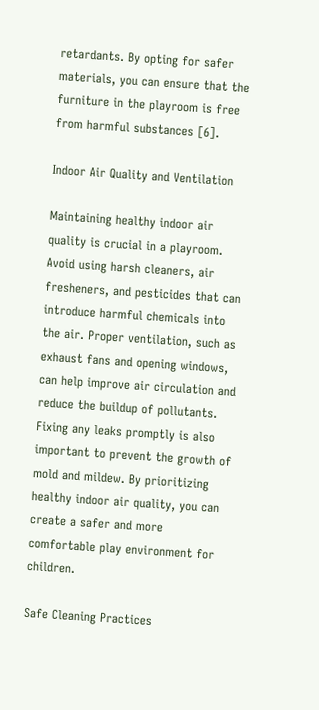retardants. By opting for safer materials, you can ensure that the furniture in the playroom is free from harmful substances [6].

Indoor Air Quality and Ventilation

Maintaining healthy indoor air quality is crucial in a playroom. Avoid using harsh cleaners, air fresheners, and pesticides that can introduce harmful chemicals into the air. Proper ventilation, such as exhaust fans and opening windows, can help improve air circulation and reduce the buildup of pollutants. Fixing any leaks promptly is also important to prevent the growth of mold and mildew. By prioritizing healthy indoor air quality, you can create a safer and more comfortable play environment for children.

Safe Cleaning Practices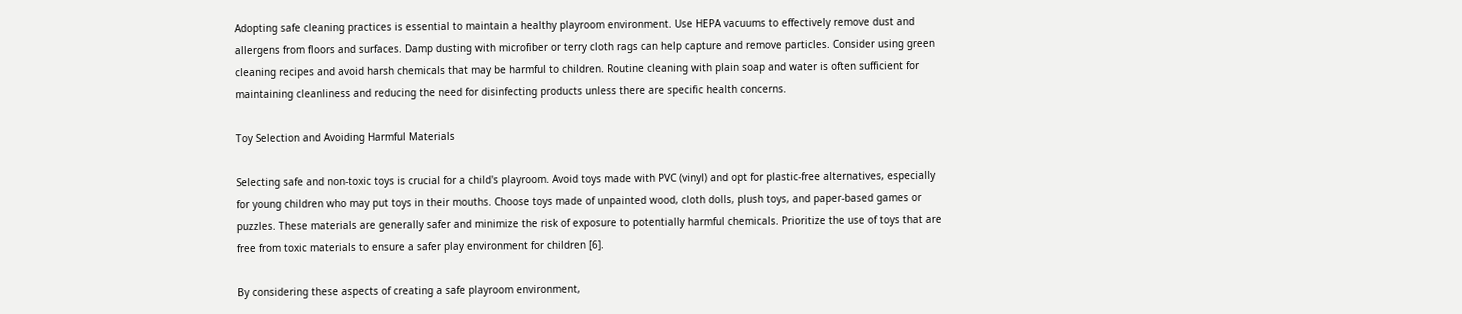Adopting safe cleaning practices is essential to maintain a healthy playroom environment. Use HEPA vacuums to effectively remove dust and allergens from floors and surfaces. Damp dusting with microfiber or terry cloth rags can help capture and remove particles. Consider using green cleaning recipes and avoid harsh chemicals that may be harmful to children. Routine cleaning with plain soap and water is often sufficient for maintaining cleanliness and reducing the need for disinfecting products unless there are specific health concerns.

Toy Selection and Avoiding Harmful Materials

Selecting safe and non-toxic toys is crucial for a child's playroom. Avoid toys made with PVC (vinyl) and opt for plastic-free alternatives, especially for young children who may put toys in their mouths. Choose toys made of unpainted wood, cloth dolls, plush toys, and paper-based games or puzzles. These materials are generally safer and minimize the risk of exposure to potentially harmful chemicals. Prioritize the use of toys that are free from toxic materials to ensure a safer play environment for children [6].

By considering these aspects of creating a safe playroom environment,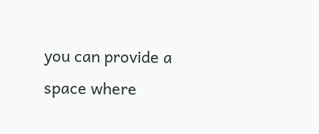you can provide a space where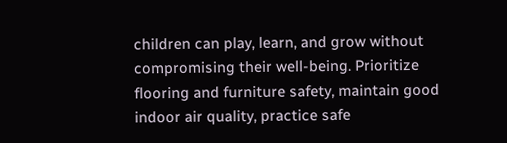children can play, learn, and grow without compromising their well-being. Prioritize flooring and furniture safety, maintain good indoor air quality, practice safe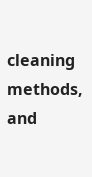cleaning methods, and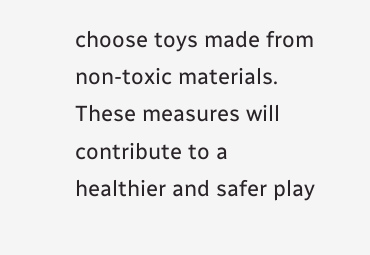choose toys made from non-toxic materials. These measures will contribute to a healthier and safer play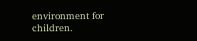environment for children.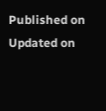Published on  Updated on